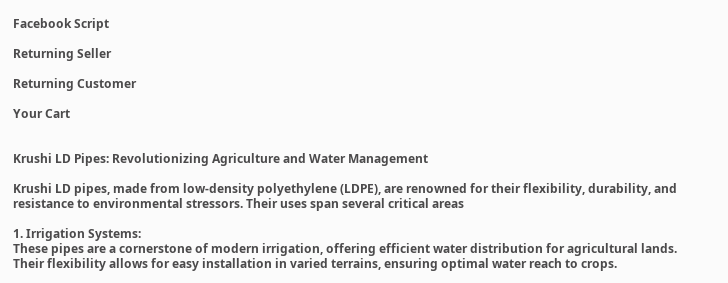Facebook Script

Returning Seller

Returning Customer

Your Cart


Krushi LD Pipes: Revolutionizing Agriculture and Water Management

Krushi LD pipes, made from low-density polyethylene (LDPE), are renowned for their flexibility, durability, and resistance to environmental stressors. Their uses span several critical areas

1. Irrigation Systems:
These pipes are a cornerstone of modern irrigation, offering efficient water distribution for agricultural lands. Their flexibility allows for easy installation in varied terrains, ensuring optimal water reach to crops.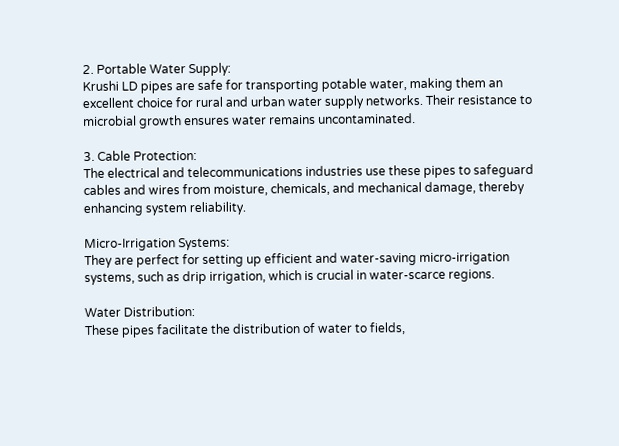2. Portable Water Supply:
Krushi LD pipes are safe for transporting potable water, making them an excellent choice for rural and urban water supply networks. Their resistance to microbial growth ensures water remains uncontaminated.

3. Cable Protection:
The electrical and telecommunications industries use these pipes to safeguard cables and wires from moisture, chemicals, and mechanical damage, thereby enhancing system reliability.

Micro-Irrigation Systems:
They are perfect for setting up efficient and water-saving micro-irrigation systems, such as drip irrigation, which is crucial in water-scarce regions.

Water Distribution:
These pipes facilitate the distribution of water to fields,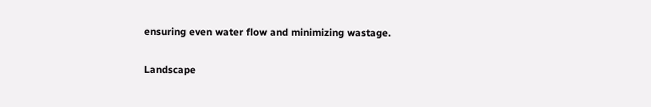ensuring even water flow and minimizing wastage.

Landscape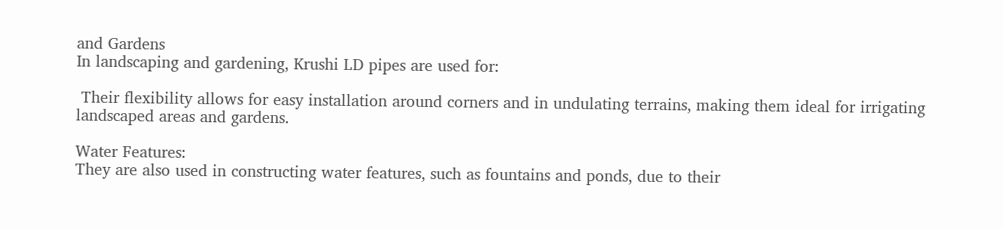and Gardens
In landscaping and gardening, Krushi LD pipes are used for:

 Their flexibility allows for easy installation around corners and in undulating terrains, making them ideal for irrigating landscaped areas and gardens.

Water Features:
They are also used in constructing water features, such as fountains and ponds, due to their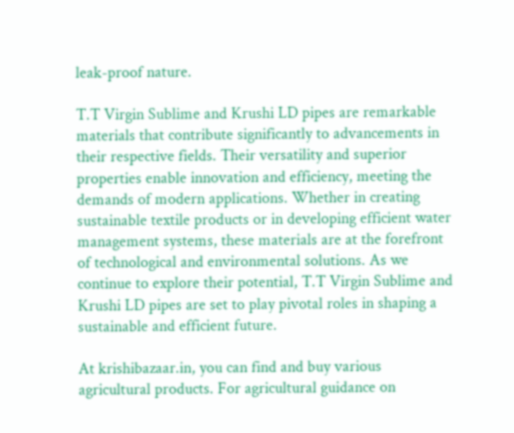leak-proof nature.

T.T Virgin Sublime and Krushi LD pipes are remarkable materials that contribute significantly to advancements in their respective fields. Their versatility and superior properties enable innovation and efficiency, meeting the demands of modern applications. Whether in creating sustainable textile products or in developing efficient water management systems, these materials are at the forefront of technological and environmental solutions. As we continue to explore their potential, T.T Virgin Sublime and Krushi LD pipes are set to play pivotal roles in shaping a sustainable and efficient future.

At krishibazaar.in, you can find and buy various agricultural products. For agricultural guidance on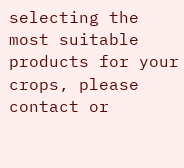selecting the most suitable products for your crops, please contact or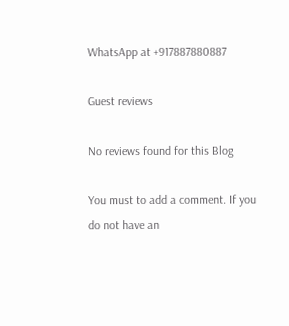WhatsApp at +917887880887

Guest reviews

No reviews found for this Blog

You must to add a comment. If you do not have an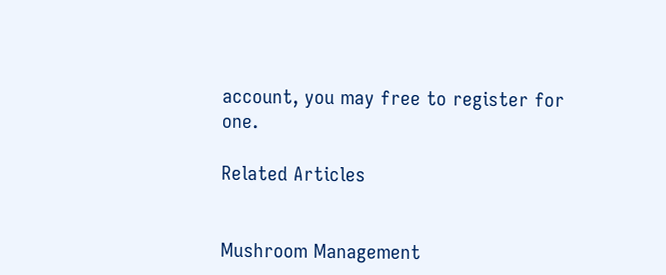account, you may free to register for one.

Related Articles


Mushroom Management